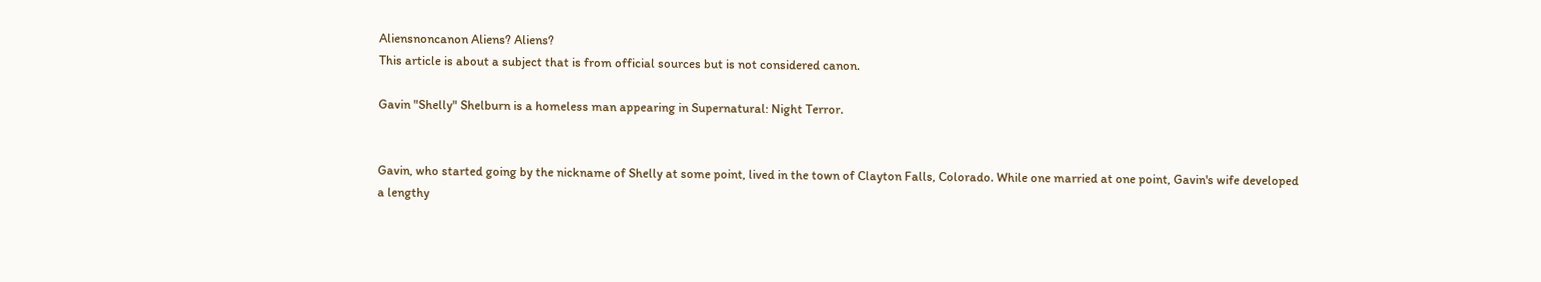Aliensnoncanon Aliens? Aliens?
This article is about a subject that is from official sources but is not considered canon.

Gavin "Shelly" Shelburn is a homeless man appearing in Supernatural: Night Terror.


Gavin, who started going by the nickname of Shelly at some point, lived in the town of Clayton Falls, Colorado. While one married at one point, Gavin's wife developed a lengthy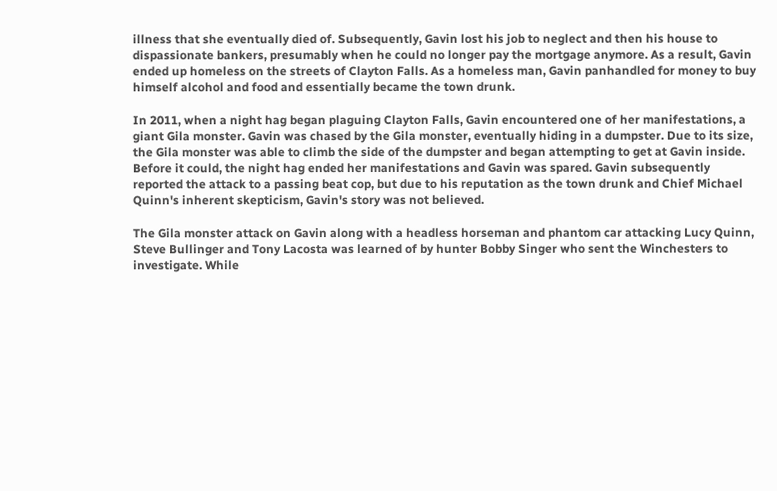illness that she eventually died of. Subsequently, Gavin lost his job to neglect and then his house to dispassionate bankers, presumably when he could no longer pay the mortgage anymore. As a result, Gavin ended up homeless on the streets of Clayton Falls. As a homeless man, Gavin panhandled for money to buy himself alcohol and food and essentially became the town drunk.

In 2011, when a night hag began plaguing Clayton Falls, Gavin encountered one of her manifestations, a giant Gila monster. Gavin was chased by the Gila monster, eventually hiding in a dumpster. Due to its size, the Gila monster was able to climb the side of the dumpster and began attempting to get at Gavin inside. Before it could, the night hag ended her manifestations and Gavin was spared. Gavin subsequently reported the attack to a passing beat cop, but due to his reputation as the town drunk and Chief Michael Quinn's inherent skepticism, Gavin's story was not believed.

The Gila monster attack on Gavin along with a headless horseman and phantom car attacking Lucy Quinn, Steve Bullinger and Tony Lacosta was learned of by hunter Bobby Singer who sent the Winchesters to investigate. While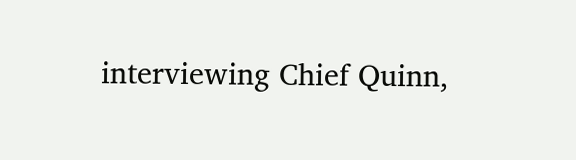interviewing Chief Quinn,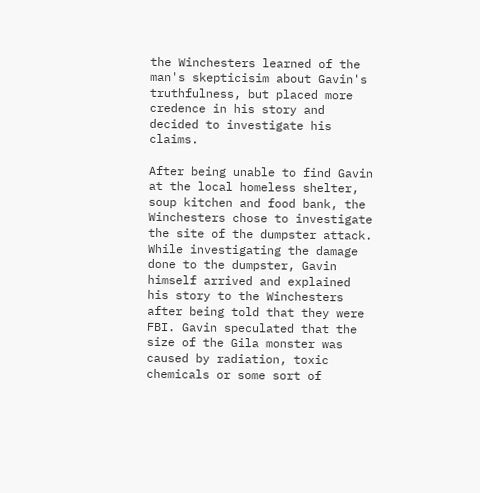the Winchesters learned of the man's skepticisim about Gavin's truthfulness, but placed more credence in his story and decided to investigate his claims.

After being unable to find Gavin at the local homeless shelter, soup kitchen and food bank, the Winchesters chose to investigate the site of the dumpster attack. While investigating the damage done to the dumpster, Gavin himself arrived and explained his story to the Winchesters after being told that they were FBI. Gavin speculated that the size of the Gila monster was caused by radiation, toxic chemicals or some sort of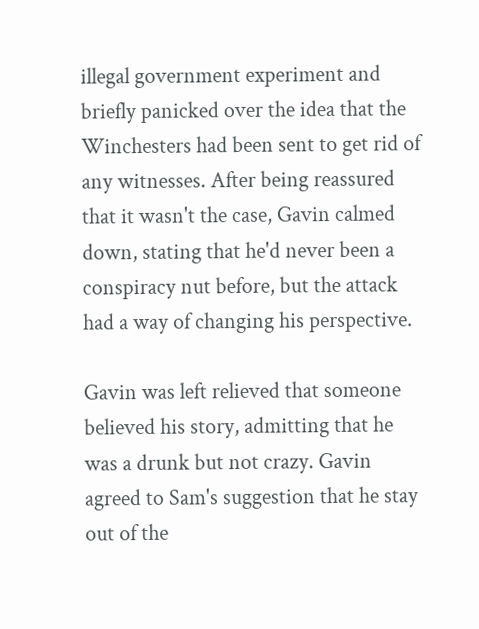illegal government experiment and briefly panicked over the idea that the Winchesters had been sent to get rid of any witnesses. After being reassured that it wasn't the case, Gavin calmed down, stating that he'd never been a conspiracy nut before, but the attack had a way of changing his perspective.

Gavin was left relieved that someone believed his story, admitting that he was a drunk but not crazy. Gavin agreed to Sam's suggestion that he stay out of the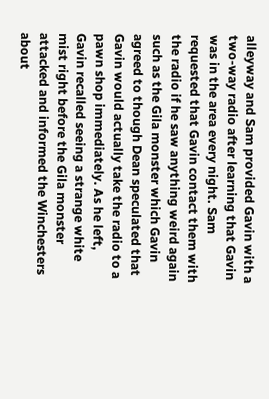alleyway and Sam provided Gavin with a two-way radio after learning that Gavin was in the area every night. Sam requested that Gavin contact them with the radio if he saw anything weird again such as the Gila monster which Gavin agreed to though Dean speculated that Gavin would actually take the radio to a pawn shop immediately. As he left, Gavin recalled seeing a strange white mist right before the Gila monster attacked and informed the Winchesters about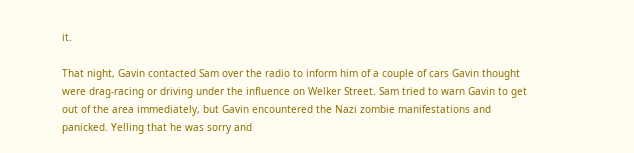it.

That night, Gavin contacted Sam over the radio to inform him of a couple of cars Gavin thought were drag-racing or driving under the influence on Welker Street. Sam tried to warn Gavin to get out of the area immediately, but Gavin encountered the Nazi zombie manifestations and panicked. Yelling that he was sorry and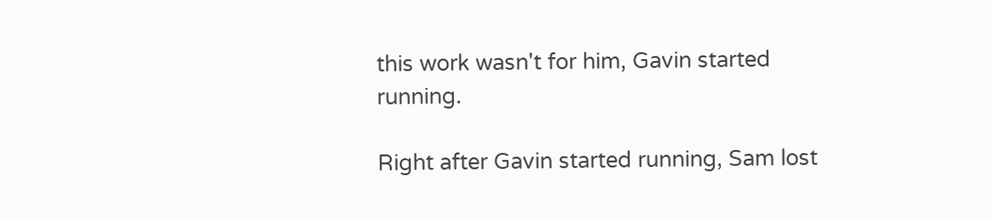this work wasn't for him, Gavin started running.

Right after Gavin started running, Sam lost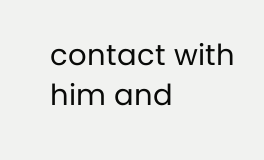contact with him and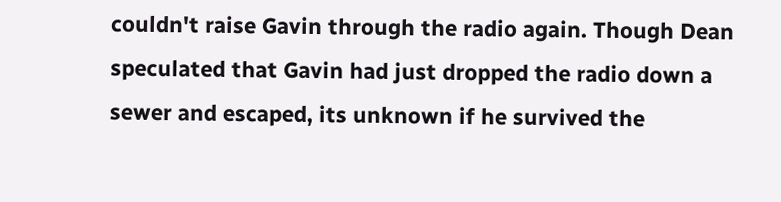couldn't raise Gavin through the radio again. Though Dean speculated that Gavin had just dropped the radio down a sewer and escaped, its unknown if he survived the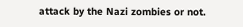attack by the Nazi zombies or not.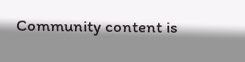Community content is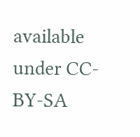available under CC-BY-SA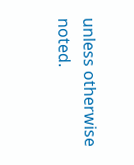unless otherwise noted.